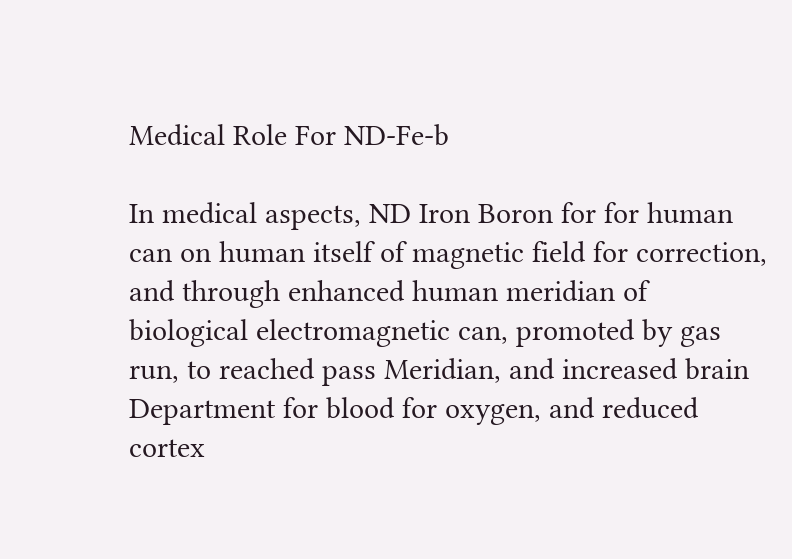Medical Role For ND-Fe-b

In medical aspects, ND Iron Boron for for human can on human itself of magnetic field for correction, and through enhanced human meridian of biological electromagnetic can, promoted by gas run, to reached pass Meridian, and increased brain Department for blood for oxygen, and reduced cortex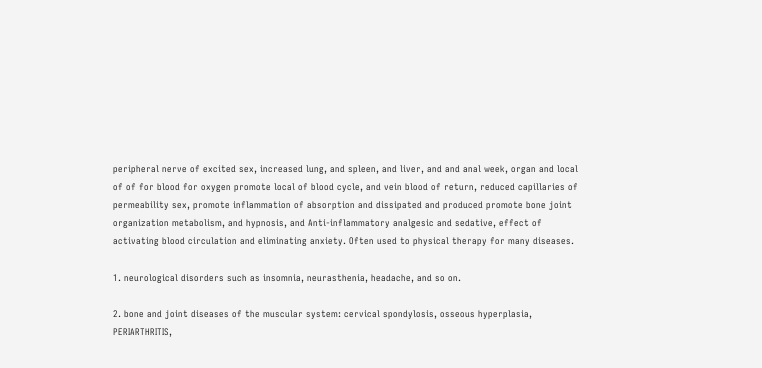peripheral nerve of excited sex, increased lung, and spleen, and liver, and and anal week, organ and local of of for blood for oxygen promote local of blood cycle, and vein blood of return, reduced capillaries of permeability sex, promote inflammation of absorption and dissipated and produced promote bone joint organization metabolism, and hypnosis, and Anti-inflammatory analgesic and sedative, effect of activating blood circulation and eliminating anxiety. Often used to physical therapy for many diseases.

1. neurological disorders such as insomnia, neurasthenia, headache, and so on.

2. bone and joint diseases of the muscular system: cervical spondylosis, osseous hyperplasia, PERIARTHRITIS,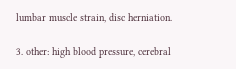lumbar muscle strain, disc herniation.

3. other: high blood pressure, cerebral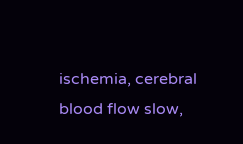ischemia, cerebral blood flow slow,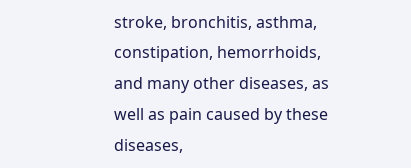stroke, bronchitis, asthma, constipation, hemorrhoids, and many other diseases, as well as pain caused by these diseases,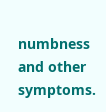numbness and other symptoms.